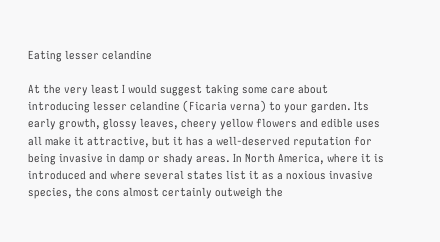Eating lesser celandine

At the very least I would suggest taking some care about introducing lesser celandine (Ficaria verna) to your garden. Its early growth, glossy leaves, cheery yellow flowers and edible uses all make it attractive, but it has a well-deserved reputation for being invasive in damp or shady areas. In North America, where it is introduced and where several states list it as a noxious invasive species, the cons almost certainly outweigh the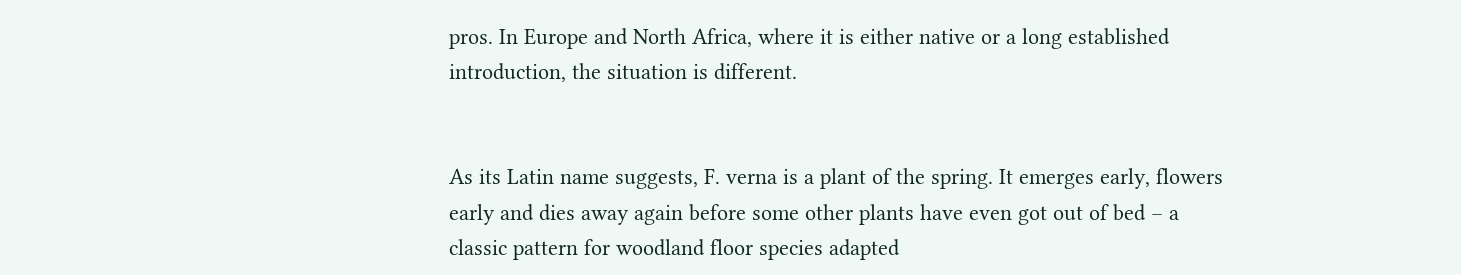pros. In Europe and North Africa, where it is either native or a long established introduction, the situation is different.


As its Latin name suggests, F. verna is a plant of the spring. It emerges early, flowers early and dies away again before some other plants have even got out of bed – a classic pattern for woodland floor species adapted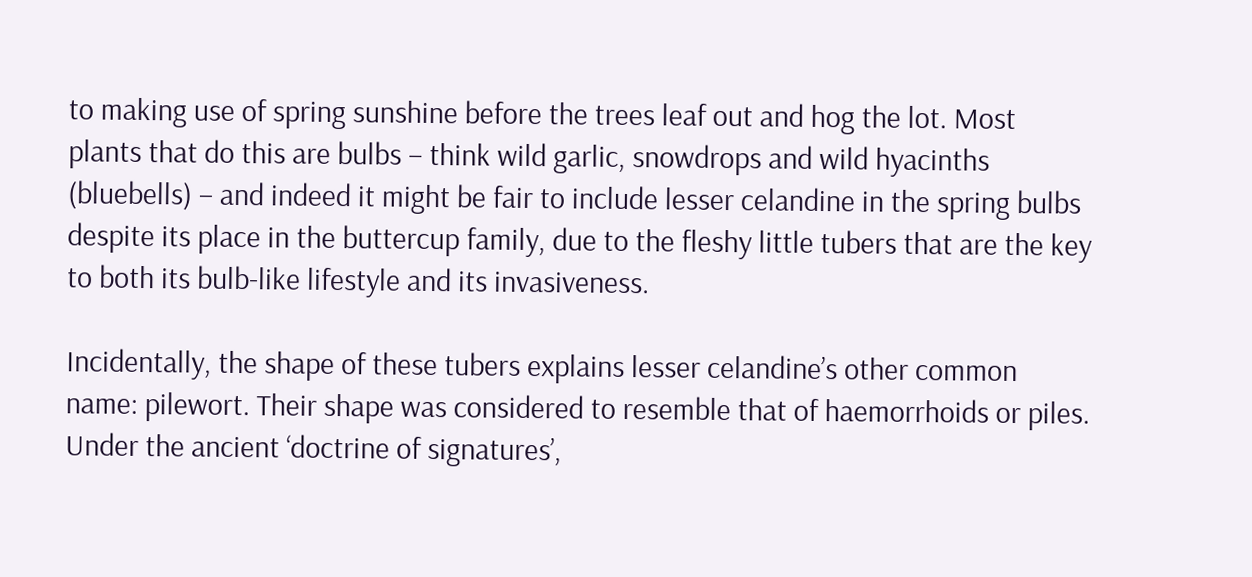to making use of spring sunshine before the trees leaf out and hog the lot. Most plants that do this are bulbs – think wild garlic, snowdrops and wild hyacinths (bluebells) – and indeed it might be fair to include lesser celandine in the spring bulbs despite its place in the buttercup family, due to the fleshy little tubers that are the key to both its bulb-like lifestyle and its invasiveness.

Incidentally, the shape of these tubers explains lesser celandine’s other common name: pilewort. Their shape was considered to resemble that of haemorrhoids or piles. Under the ancient ‘doctrine of signatures’,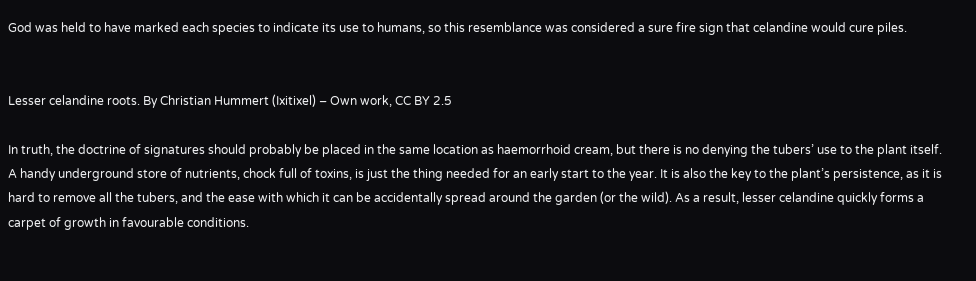God was held to have marked each species to indicate its use to humans, so this resemblance was considered a sure fire sign that celandine would cure piles.


Lesser celandine roots. By Christian Hummert (Ixitixel) – Own work, CC BY 2.5

In truth, the doctrine of signatures should probably be placed in the same location as haemorrhoid cream, but there is no denying the tubers’ use to the plant itself. A handy underground store of nutrients, chock full of toxins, is just the thing needed for an early start to the year. It is also the key to the plant’s persistence, as it is hard to remove all the tubers, and the ease with which it can be accidentally spread around the garden (or the wild). As a result, lesser celandine quickly forms a carpet of growth in favourable conditions.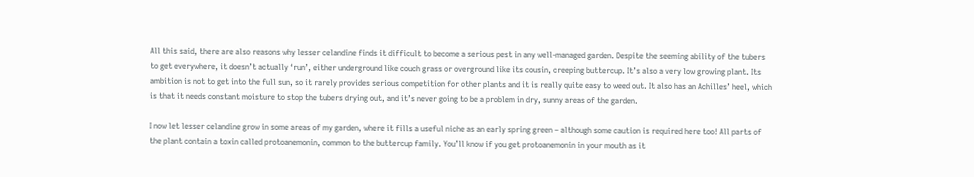All this said, there are also reasons why lesser celandine finds it difficult to become a serious pest in any well-managed garden. Despite the seeming ability of the tubers to get everywhere, it doesn’t actually ‘run’, either underground like couch grass or overground like its cousin, creeping buttercup. It’s also a very low growing plant. Its ambition is not to get into the full sun, so it rarely provides serious competition for other plants and it is really quite easy to weed out. It also has an Achilles’ heel, which is that it needs constant moisture to stop the tubers drying out, and it’s never going to be a problem in dry, sunny areas of the garden.

I now let lesser celandine grow in some areas of my garden, where it fills a useful niche as an early spring green – although some caution is required here too! All parts of the plant contain a toxin called protoanemonin, common to the buttercup family. You’ll know if you get protoanemonin in your mouth as it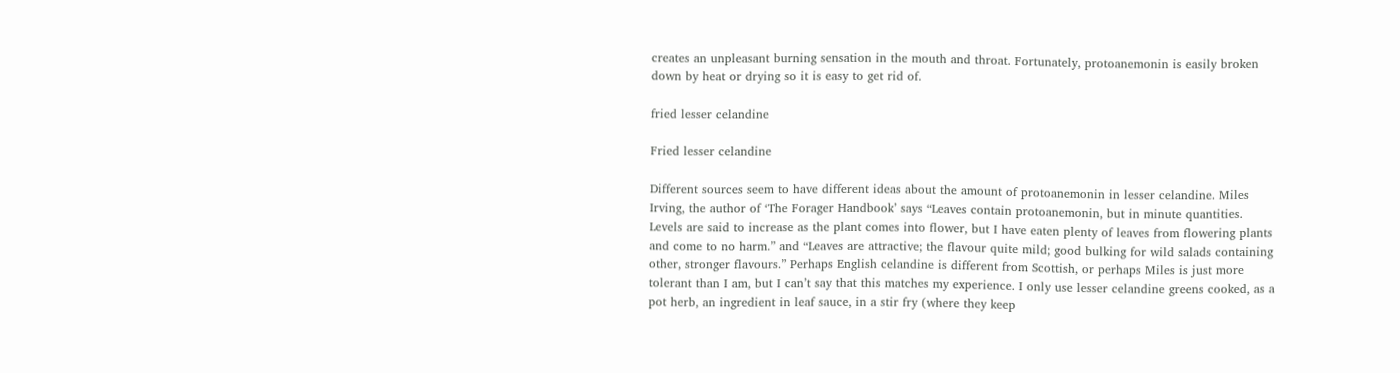creates an unpleasant burning sensation in the mouth and throat. Fortunately, protoanemonin is easily broken down by heat or drying so it is easy to get rid of.

fried lesser celandine

Fried lesser celandine

Different sources seem to have different ideas about the amount of protoanemonin in lesser celandine. Miles Irving, the author of ‘The Forager Handbook’ says “Leaves contain protoanemonin, but in minute quantities. Levels are said to increase as the plant comes into flower, but I have eaten plenty of leaves from flowering plants and come to no harm.” and “Leaves are attractive; the flavour quite mild; good bulking for wild salads containing other, stronger flavours.” Perhaps English celandine is different from Scottish, or perhaps Miles is just more tolerant than I am, but I can’t say that this matches my experience. I only use lesser celandine greens cooked, as a pot herb, an ingredient in leaf sauce, in a stir fry (where they keep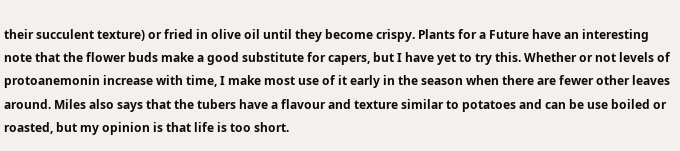their succulent texture) or fried in olive oil until they become crispy. Plants for a Future have an interesting note that the flower buds make a good substitute for capers, but I have yet to try this. Whether or not levels of protoanemonin increase with time, I make most use of it early in the season when there are fewer other leaves around. Miles also says that the tubers have a flavour and texture similar to potatoes and can be use boiled or roasted, but my opinion is that life is too short.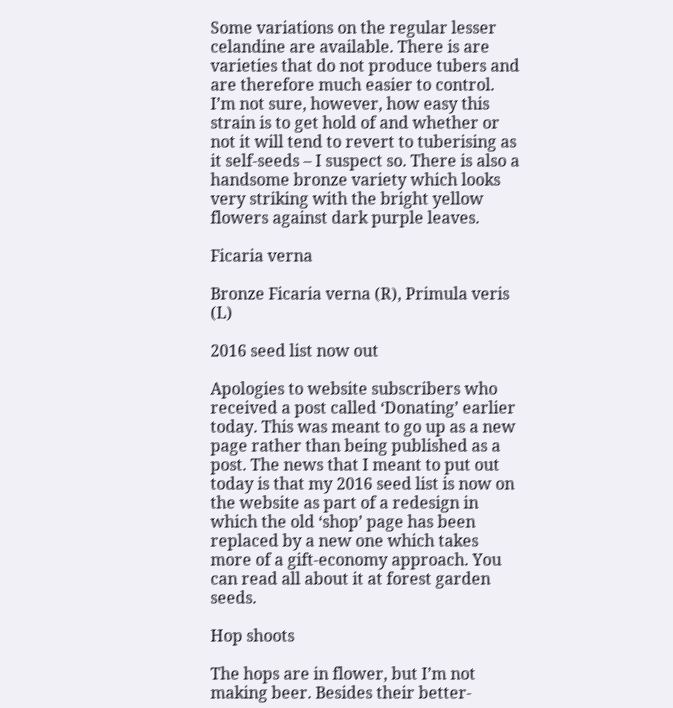Some variations on the regular lesser celandine are available. There is are varieties that do not produce tubers and are therefore much easier to control. I’m not sure, however, how easy this strain is to get hold of and whether or not it will tend to revert to tuberising as it self-seeds – I suspect so. There is also a handsome bronze variety which looks very striking with the bright yellow flowers against dark purple leaves.

Ficaria verna

Bronze Ficaria verna (R), Primula veris (L)

2016 seed list now out

Apologies to website subscribers who received a post called ‘Donating’ earlier today. This was meant to go up as a new page rather than being published as a post. The news that I meant to put out today is that my 2016 seed list is now on the website as part of a redesign in which the old ‘shop’ page has been replaced by a new one which takes more of a gift-economy approach. You can read all about it at forest garden seeds.

Hop shoots

The hops are in flower, but I’m not making beer. Besides their better-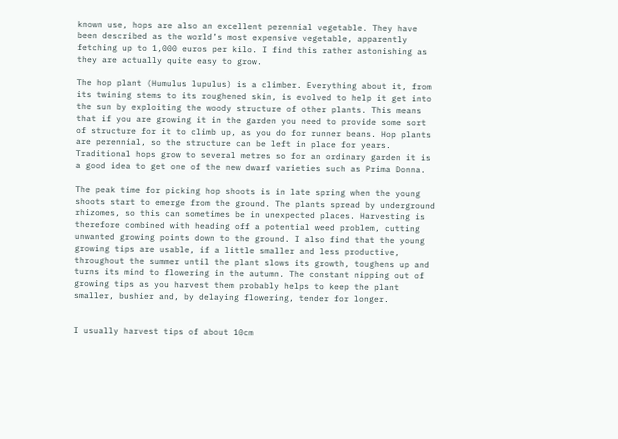known use, hops are also an excellent perennial vegetable. They have been described as the world’s most expensive vegetable, apparently fetching up to 1,000 euros per kilo. I find this rather astonishing as they are actually quite easy to grow.

The hop plant (Humulus lupulus) is a climber. Everything about it, from its twining stems to its roughened skin, is evolved to help it get into the sun by exploiting the woody structure of other plants. This means that if you are growing it in the garden you need to provide some sort of structure for it to climb up, as you do for runner beans. Hop plants are perennial, so the structure can be left in place for years. Traditional hops grow to several metres so for an ordinary garden it is a good idea to get one of the new dwarf varieties such as Prima Donna.

The peak time for picking hop shoots is in late spring when the young shoots start to emerge from the ground. The plants spread by underground rhizomes, so this can sometimes be in unexpected places. Harvesting is therefore combined with heading off a potential weed problem, cutting unwanted growing points down to the ground. I also find that the young growing tips are usable, if a little smaller and less productive, throughout the summer until the plant slows its growth, toughens up and turns its mind to flowering in the autumn. The constant nipping out of growing tips as you harvest them probably helps to keep the plant smaller, bushier and, by delaying flowering, tender for longer.


I usually harvest tips of about 10cm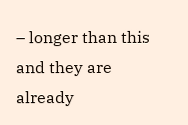– longer than this and they are already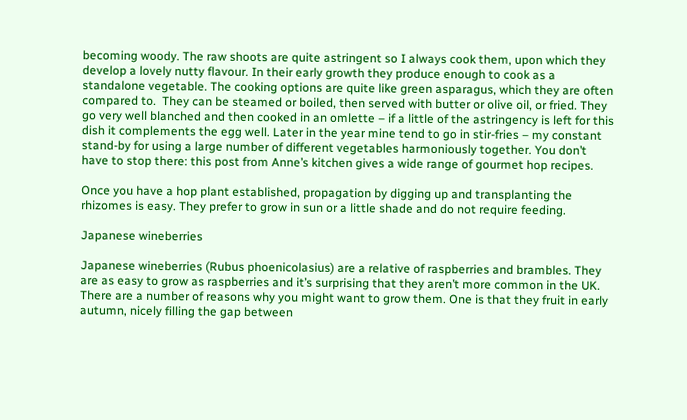becoming woody. The raw shoots are quite astringent so I always cook them, upon which they develop a lovely nutty flavour. In their early growth they produce enough to cook as a standalone vegetable. The cooking options are quite like green asparagus, which they are often compared to.  They can be steamed or boiled, then served with butter or olive oil, or fried. They go very well blanched and then cooked in an omlette – if a little of the astringency is left for this dish it complements the egg well. Later in the year mine tend to go in stir-fries – my constant stand-by for using a large number of different vegetables harmoniously together. You don’t have to stop there: this post from Anne’s kitchen gives a wide range of gourmet hop recipes.

Once you have a hop plant established, propagation by digging up and transplanting the rhizomes is easy. They prefer to grow in sun or a little shade and do not require feeding.

Japanese wineberries

Japanese wineberries (Rubus phoenicolasius) are a relative of raspberries and brambles. They are as easy to grow as raspberries and it’s surprising that they aren’t more common in the UK. There are a number of reasons why you might want to grow them. One is that they fruit in early autumn, nicely filling the gap between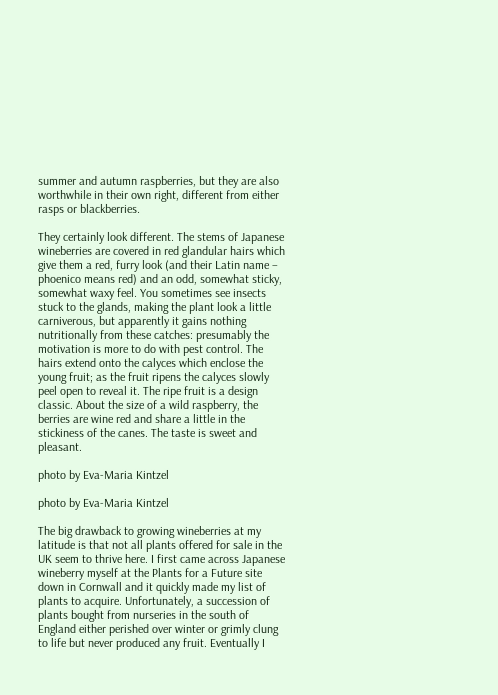summer and autumn raspberries, but they are also worthwhile in their own right, different from either rasps or blackberries.

They certainly look different. The stems of Japanese wineberries are covered in red glandular hairs which give them a red, furry look (and their Latin name – phoenico means red) and an odd, somewhat sticky, somewhat waxy feel. You sometimes see insects stuck to the glands, making the plant look a little carniverous, but apparently it gains nothing nutritionally from these catches: presumably the motivation is more to do with pest control. The hairs extend onto the calyces which enclose the young fruit; as the fruit ripens the calyces slowly peel open to reveal it. The ripe fruit is a design classic. About the size of a wild raspberry, the berries are wine red and share a little in the stickiness of the canes. The taste is sweet and pleasant.

photo by Eva-Maria Kintzel

photo by Eva-Maria Kintzel

The big drawback to growing wineberries at my latitude is that not all plants offered for sale in the UK seem to thrive here. I first came across Japanese wineberry myself at the Plants for a Future site down in Cornwall and it quickly made my list of plants to acquire. Unfortunately, a succession of plants bought from nurseries in the south of England either perished over winter or grimly clung to life but never produced any fruit. Eventually I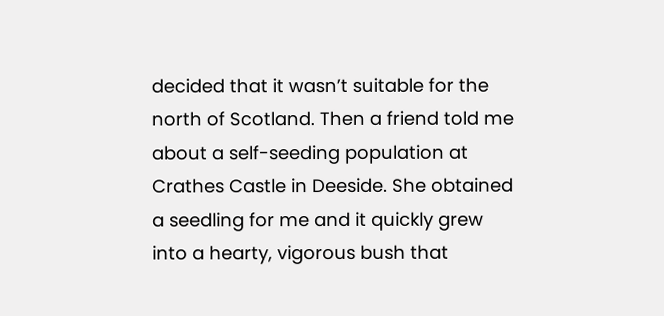decided that it wasn’t suitable for the north of Scotland. Then a friend told me about a self-seeding population at Crathes Castle in Deeside. She obtained a seedling for me and it quickly grew into a hearty, vigorous bush that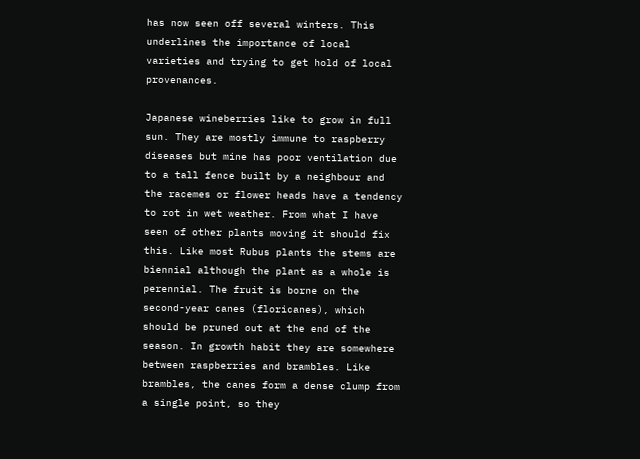has now seen off several winters. This underlines the importance of local varieties and trying to get hold of local provenances.

Japanese wineberries like to grow in full sun. They are mostly immune to raspberry diseases but mine has poor ventilation due to a tall fence built by a neighbour and the racemes or flower heads have a tendency to rot in wet weather. From what I have seen of other plants moving it should fix this. Like most Rubus plants the stems are biennial although the plant as a whole is perennial. The fruit is borne on the second-year canes (floricanes), which should be pruned out at the end of the season. In growth habit they are somewhere between raspberries and brambles. Like brambles, the canes form a dense clump from a single point, so they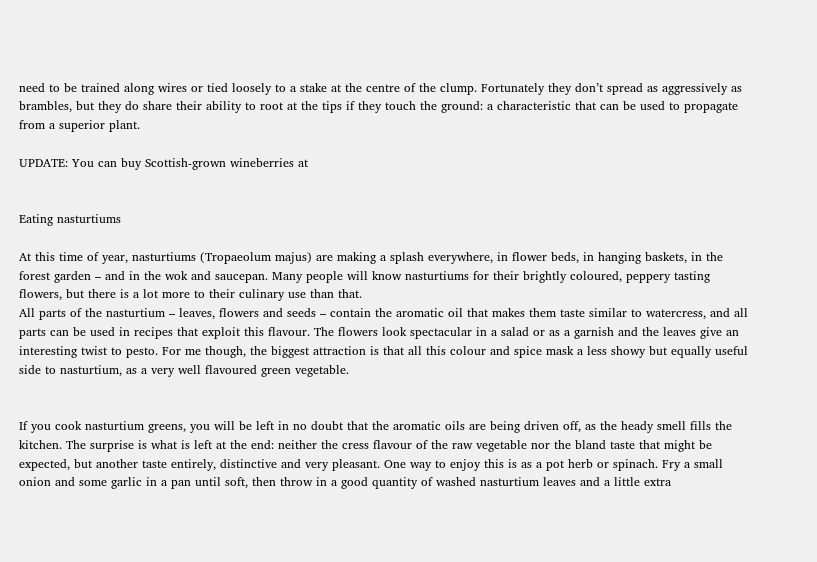need to be trained along wires or tied loosely to a stake at the centre of the clump. Fortunately they don’t spread as aggressively as brambles, but they do share their ability to root at the tips if they touch the ground: a characteristic that can be used to propagate from a superior plant.

UPDATE: You can buy Scottish-grown wineberries at


Eating nasturtiums

At this time of year, nasturtiums (Tropaeolum majus) are making a splash everywhere, in flower beds, in hanging baskets, in the forest garden – and in the wok and saucepan. Many people will know nasturtiums for their brightly coloured, peppery tasting flowers, but there is a lot more to their culinary use than that.
All parts of the nasturtium – leaves, flowers and seeds – contain the aromatic oil that makes them taste similar to watercress, and all parts can be used in recipes that exploit this flavour. The flowers look spectacular in a salad or as a garnish and the leaves give an interesting twist to pesto. For me though, the biggest attraction is that all this colour and spice mask a less showy but equally useful side to nasturtium, as a very well flavoured green vegetable.


If you cook nasturtium greens, you will be left in no doubt that the aromatic oils are being driven off, as the heady smell fills the kitchen. The surprise is what is left at the end: neither the cress flavour of the raw vegetable nor the bland taste that might be expected, but another taste entirely, distinctive and very pleasant. One way to enjoy this is as a pot herb or spinach. Fry a small onion and some garlic in a pan until soft, then throw in a good quantity of washed nasturtium leaves and a little extra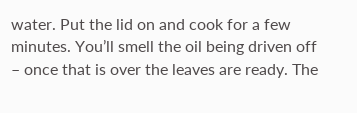water. Put the lid on and cook for a few minutes. You’ll smell the oil being driven off – once that is over the leaves are ready. The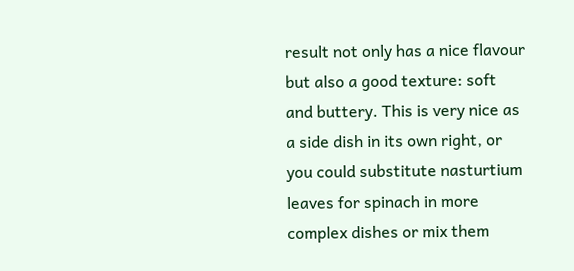result not only has a nice flavour but also a good texture: soft and buttery. This is very nice as a side dish in its own right, or you could substitute nasturtium leaves for spinach in more complex dishes or mix them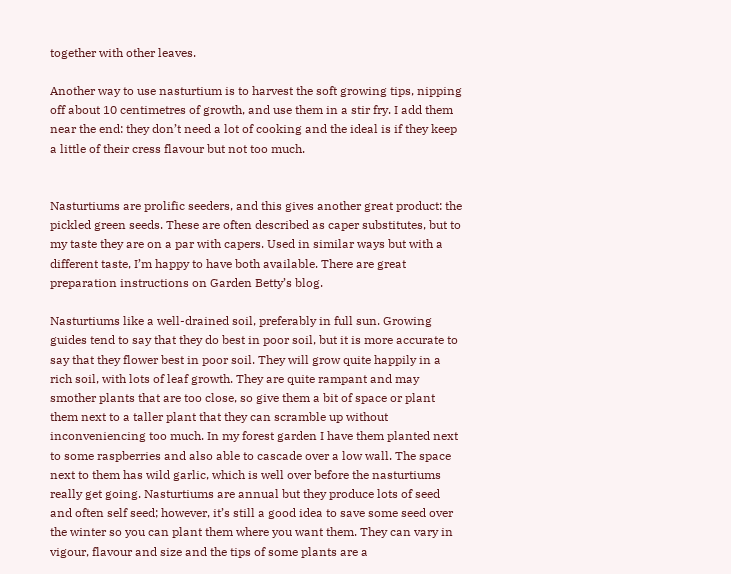together with other leaves.

Another way to use nasturtium is to harvest the soft growing tips, nipping off about 10 centimetres of growth, and use them in a stir fry. I add them near the end: they don’t need a lot of cooking and the ideal is if they keep a little of their cress flavour but not too much.


Nasturtiums are prolific seeders, and this gives another great product: the pickled green seeds. These are often described as caper substitutes, but to my taste they are on a par with capers. Used in similar ways but with a different taste, I’m happy to have both available. There are great preparation instructions on Garden Betty’s blog.

Nasturtiums like a well-drained soil, preferably in full sun. Growing guides tend to say that they do best in poor soil, but it is more accurate to say that they flower best in poor soil. They will grow quite happily in a rich soil, with lots of leaf growth. They are quite rampant and may smother plants that are too close, so give them a bit of space or plant them next to a taller plant that they can scramble up without inconveniencing too much. In my forest garden I have them planted next to some raspberries and also able to cascade over a low wall. The space next to them has wild garlic, which is well over before the nasturtiums really get going. Nasturtiums are annual but they produce lots of seed and often self seed; however, it’s still a good idea to save some seed over the winter so you can plant them where you want them. They can vary in vigour, flavour and size and the tips of some plants are a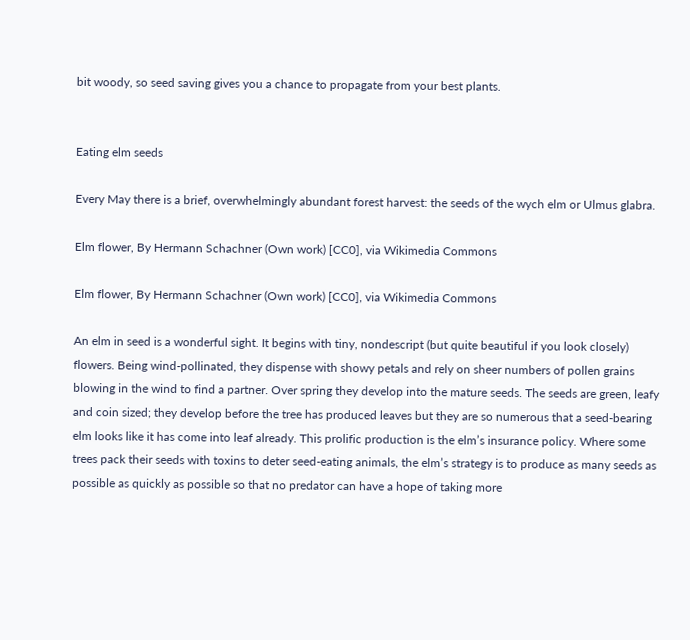bit woody, so seed saving gives you a chance to propagate from your best plants.


Eating elm seeds

Every May there is a brief, overwhelmingly abundant forest harvest: the seeds of the wych elm or Ulmus glabra.

Elm flower, By Hermann Schachner (Own work) [CC0], via Wikimedia Commons

Elm flower, By Hermann Schachner (Own work) [CC0], via Wikimedia Commons

An elm in seed is a wonderful sight. It begins with tiny, nondescript (but quite beautiful if you look closely) flowers. Being wind-pollinated, they dispense with showy petals and rely on sheer numbers of pollen grains blowing in the wind to find a partner. Over spring they develop into the mature seeds. The seeds are green, leafy and coin sized; they develop before the tree has produced leaves but they are so numerous that a seed-bearing elm looks like it has come into leaf already. This prolific production is the elm’s insurance policy. Where some trees pack their seeds with toxins to deter seed-eating animals, the elm’s strategy is to produce as many seeds as possible as quickly as possible so that no predator can have a hope of taking more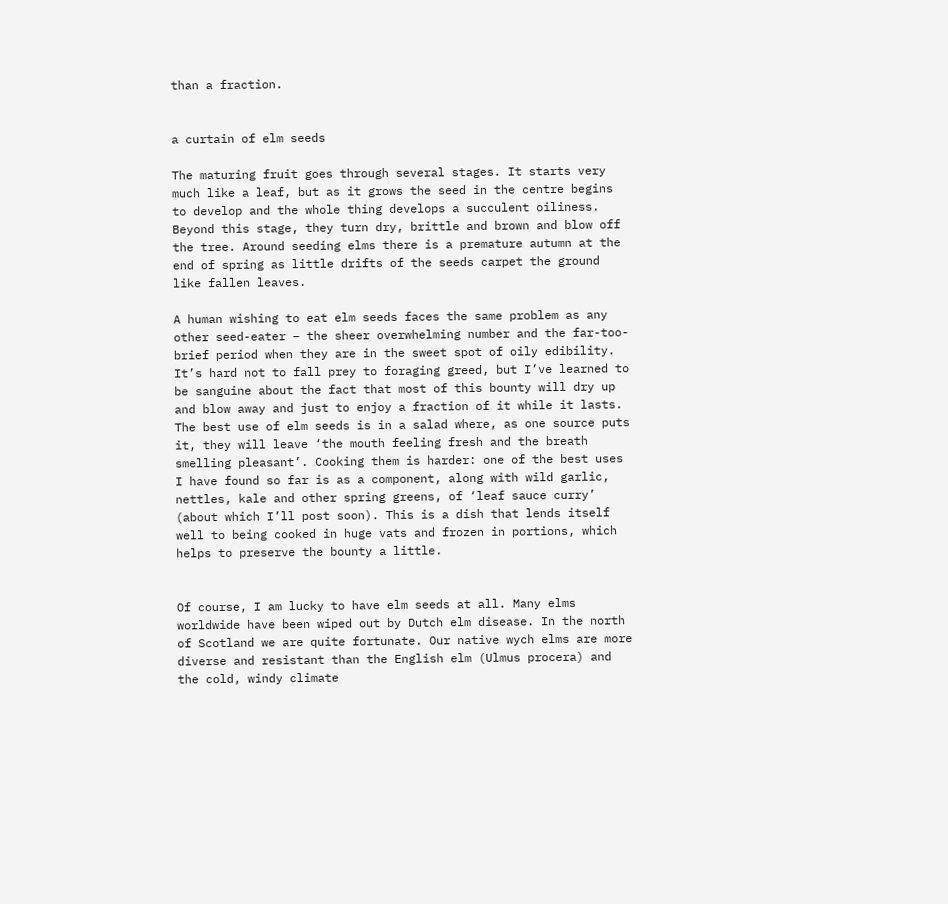than a fraction.


a curtain of elm seeds

The maturing fruit goes through several stages. It starts very much like a leaf, but as it grows the seed in the centre begins to develop and the whole thing develops a succulent oiliness. Beyond this stage, they turn dry, brittle and brown and blow off the tree. Around seeding elms there is a premature autumn at the end of spring as little drifts of the seeds carpet the ground like fallen leaves.

A human wishing to eat elm seeds faces the same problem as any other seed-eater – the sheer overwhelming number and the far-too-brief period when they are in the sweet spot of oily edibility. It’s hard not to fall prey to foraging greed, but I’ve learned to be sanguine about the fact that most of this bounty will dry up and blow away and just to enjoy a fraction of it while it lasts. The best use of elm seeds is in a salad where, as one source puts it, they will leave ‘the mouth feeling fresh and the breath smelling pleasant’. Cooking them is harder: one of the best uses I have found so far is as a component, along with wild garlic, nettles, kale and other spring greens, of ‘leaf sauce curry’ (about which I’ll post soon). This is a dish that lends itself well to being cooked in huge vats and frozen in portions, which helps to preserve the bounty a little.


Of course, I am lucky to have elm seeds at all. Many elms worldwide have been wiped out by Dutch elm disease. In the north of Scotland we are quite fortunate. Our native wych elms are more diverse and resistant than the English elm (Ulmus procera) and the cold, windy climate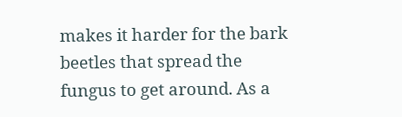makes it harder for the bark beetles that spread the fungus to get around. As a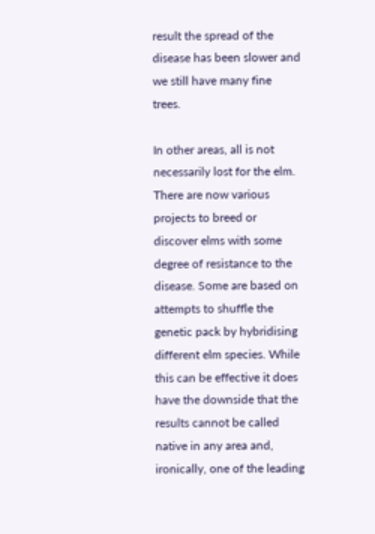result the spread of the disease has been slower and we still have many fine trees.

In other areas, all is not necessarily lost for the elm. There are now various projects to breed or discover elms with some degree of resistance to the disease. Some are based on attempts to shuffle the genetic pack by hybridising different elm species. While this can be effective it does have the downside that the results cannot be called native in any area and, ironically, one of the leading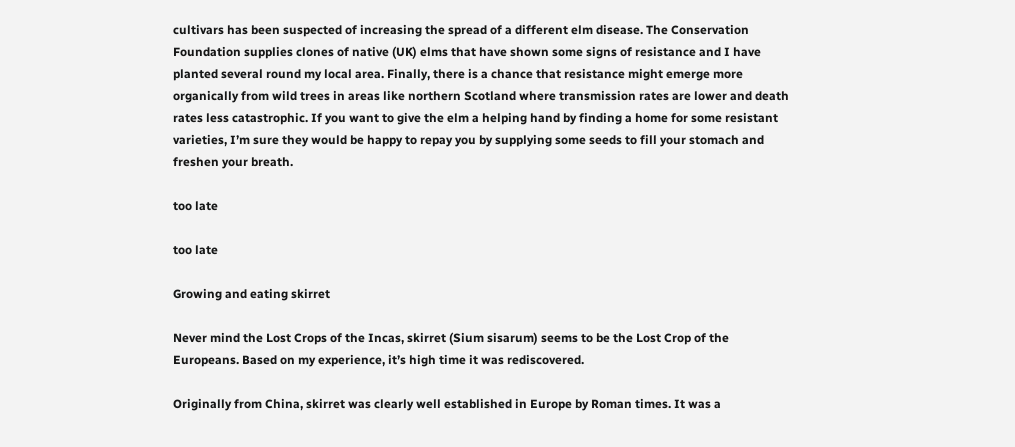cultivars has been suspected of increasing the spread of a different elm disease. The Conservation Foundation supplies clones of native (UK) elms that have shown some signs of resistance and I have planted several round my local area. Finally, there is a chance that resistance might emerge more organically from wild trees in areas like northern Scotland where transmission rates are lower and death rates less catastrophic. If you want to give the elm a helping hand by finding a home for some resistant varieties, I’m sure they would be happy to repay you by supplying some seeds to fill your stomach and freshen your breath.

too late

too late

Growing and eating skirret

Never mind the Lost Crops of the Incas, skirret (Sium sisarum) seems to be the Lost Crop of the Europeans. Based on my experience, it’s high time it was rediscovered.

Originally from China, skirret was clearly well established in Europe by Roman times. It was a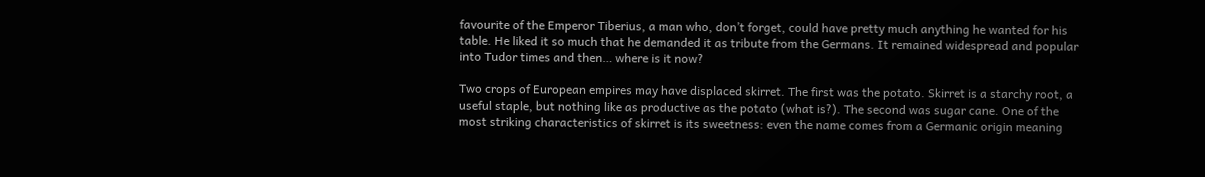favourite of the Emperor Tiberius, a man who, don’t forget, could have pretty much anything he wanted for his table. He liked it so much that he demanded it as tribute from the Germans. It remained widespread and popular into Tudor times and then… where is it now?

Two crops of European empires may have displaced skirret. The first was the potato. Skirret is a starchy root, a useful staple, but nothing like as productive as the potato (what is?). The second was sugar cane. One of the most striking characteristics of skirret is its sweetness: even the name comes from a Germanic origin meaning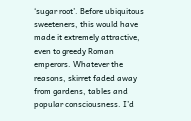‘sugar root’. Before ubiquitous sweeteners, this would have made it extremely attractive, even to greedy Roman emperors. Whatever the reasons, skirret faded away from gardens, tables and popular consciousness. I’d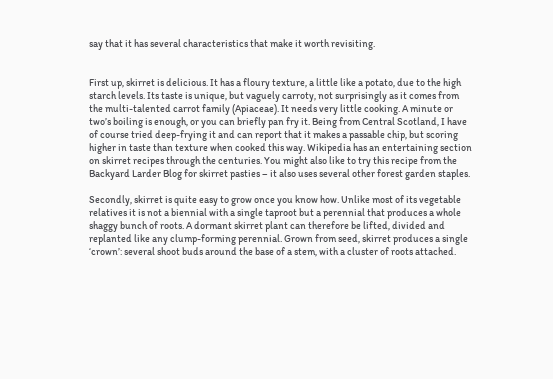say that it has several characteristics that make it worth revisiting.


First up, skirret is delicious. It has a floury texture, a little like a potato, due to the high starch levels. Its taste is unique, but vaguely carroty, not surprisingly as it comes from the multi-talented carrot family (Apiaceae). It needs very little cooking. A minute or two’s boiling is enough, or you can briefly pan fry it. Being from Central Scotland, I have of course tried deep-frying it and can report that it makes a passable chip, but scoring higher in taste than texture when cooked this way. Wikipedia has an entertaining section on skirret recipes through the centuries. You might also like to try this recipe from the Backyard Larder Blog for skirret pasties – it also uses several other forest garden staples.

Secondly, skirret is quite easy to grow once you know how. Unlike most of its vegetable relatives it is not a biennial with a single taproot but a perennial that produces a whole shaggy bunch of roots. A dormant skirret plant can therefore be lifted, divided and replanted like any clump-forming perennial. Grown from seed, skirret produces a single ‘crown’: several shoot buds around the base of a stem, with a cluster of roots attached.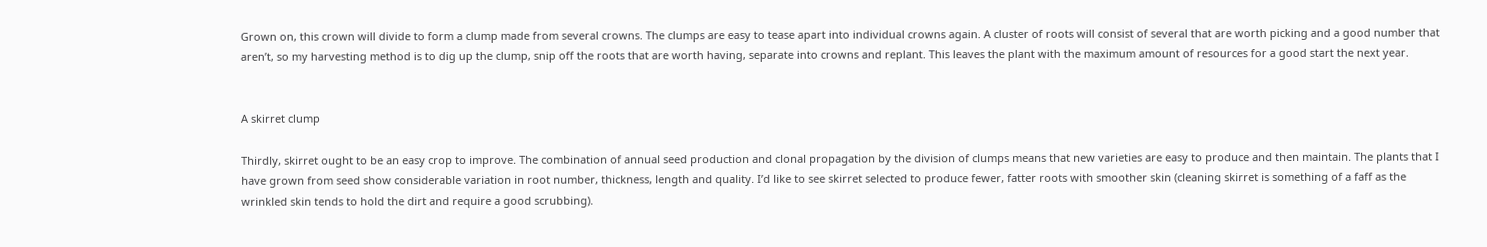Grown on, this crown will divide to form a clump made from several crowns. The clumps are easy to tease apart into individual crowns again. A cluster of roots will consist of several that are worth picking and a good number that aren’t, so my harvesting method is to dig up the clump, snip off the roots that are worth having, separate into crowns and replant. This leaves the plant with the maximum amount of resources for a good start the next year.


A skirret clump

Thirdly, skirret ought to be an easy crop to improve. The combination of annual seed production and clonal propagation by the division of clumps means that new varieties are easy to produce and then maintain. The plants that I have grown from seed show considerable variation in root number, thickness, length and quality. I’d like to see skirret selected to produce fewer, fatter roots with smoother skin (cleaning skirret is something of a faff as the wrinkled skin tends to hold the dirt and require a good scrubbing).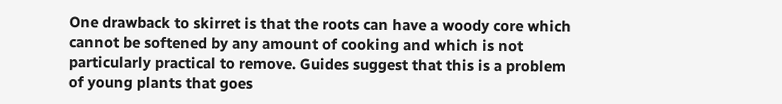One drawback to skirret is that the roots can have a woody core which cannot be softened by any amount of cooking and which is not particularly practical to remove. Guides suggest that this is a problem of young plants that goes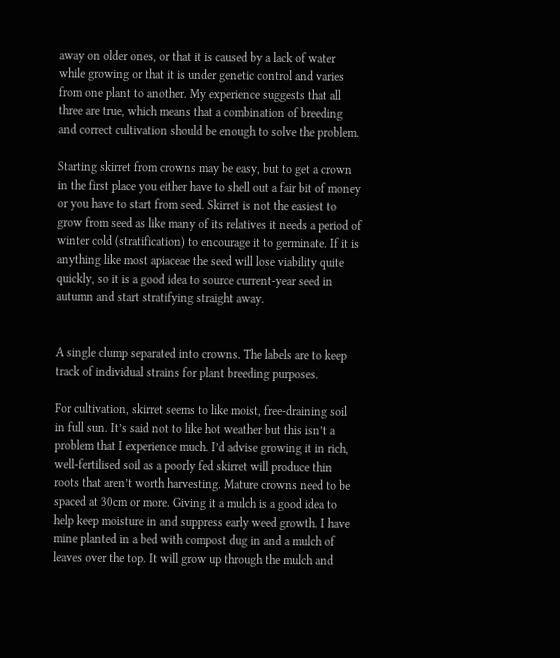away on older ones, or that it is caused by a lack of water while growing or that it is under genetic control and varies from one plant to another. My experience suggests that all three are true, which means that a combination of breeding and correct cultivation should be enough to solve the problem.

Starting skirret from crowns may be easy, but to get a crown in the first place you either have to shell out a fair bit of money or you have to start from seed. Skirret is not the easiest to grow from seed as like many of its relatives it needs a period of winter cold (stratification) to encourage it to germinate. If it is anything like most apiaceae the seed will lose viability quite quickly, so it is a good idea to source current-year seed in autumn and start stratifying straight away.


A single clump separated into crowns. The labels are to keep track of individual strains for plant breeding purposes.

For cultivation, skirret seems to like moist, free-draining soil in full sun. It’s said not to like hot weather but this isn’t a problem that I experience much. I’d advise growing it in rich, well-fertilised soil as a poorly fed skirret will produce thin roots that aren’t worth harvesting. Mature crowns need to be spaced at 30cm or more. Giving it a mulch is a good idea to help keep moisture in and suppress early weed growth. I have mine planted in a bed with compost dug in and a mulch of leaves over the top. It will grow up through the mulch and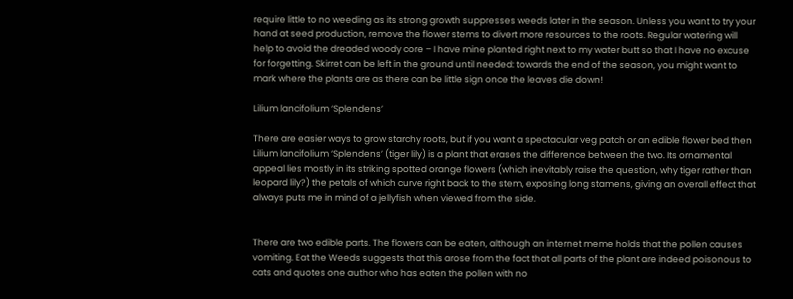require little to no weeding as its strong growth suppresses weeds later in the season. Unless you want to try your hand at seed production, remove the flower stems to divert more resources to the roots. Regular watering will help to avoid the dreaded woody core – I have mine planted right next to my water butt so that I have no excuse for forgetting. Skirret can be left in the ground until needed: towards the end of the season, you might want to mark where the plants are as there can be little sign once the leaves die down!

Lilium lancifolium ‘Splendens’

There are easier ways to grow starchy roots, but if you want a spectacular veg patch or an edible flower bed then Lilium lancifolium ‘Splendens’ (tiger lily) is a plant that erases the difference between the two. Its ornamental appeal lies mostly in its striking spotted orange flowers (which inevitably raise the question, why tiger rather than leopard lily?) the petals of which curve right back to the stem, exposing long stamens, giving an overall effect that always puts me in mind of a jellyfish when viewed from the side.


There are two edible parts. The flowers can be eaten, although an internet meme holds that the pollen causes vomiting. Eat the Weeds suggests that this arose from the fact that all parts of the plant are indeed poisonous to cats and quotes one author who has eaten the pollen with no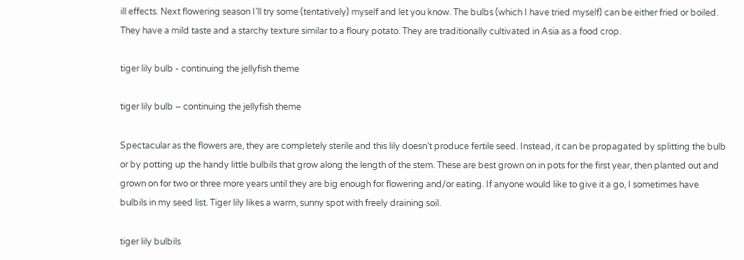ill effects. Next flowering season I’ll try some (tentatively) myself and let you know. The bulbs (which I have tried myself) can be either fried or boiled. They have a mild taste and a starchy texture similar to a floury potato. They are traditionally cultivated in Asia as a food crop.

tiger lily bulb - continuing the jellyfish theme

tiger lily bulb – continuing the jellyfish theme

Spectacular as the flowers are, they are completely sterile and this lily doesn’t produce fertile seed. Instead, it can be propagated by splitting the bulb or by potting up the handy little bulbils that grow along the length of the stem. These are best grown on in pots for the first year, then planted out and grown on for two or three more years until they are big enough for flowering and/or eating. If anyone would like to give it a go, I sometimes have bulbils in my seed list. Tiger lily likes a warm, sunny spot with freely draining soil.

tiger lily bulbils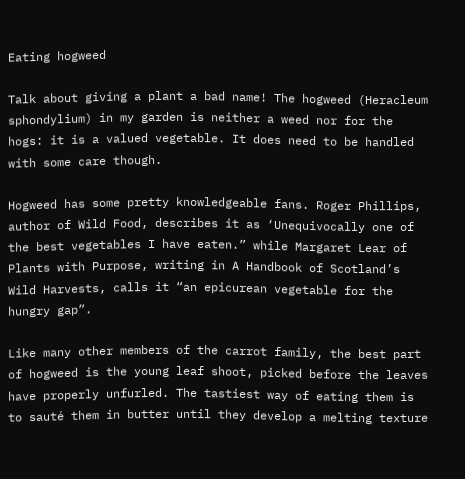Eating hogweed

Talk about giving a plant a bad name! The hogweed (Heracleum sphondylium) in my garden is neither a weed nor for the hogs: it is a valued vegetable. It does need to be handled with some care though.

Hogweed has some pretty knowledgeable fans. Roger Phillips, author of Wild Food, describes it as ‘Unequivocally one of the best vegetables I have eaten.” while Margaret Lear of Plants with Purpose, writing in A Handbook of Scotland’s Wild Harvests, calls it “an epicurean vegetable for the hungry gap”.

Like many other members of the carrot family, the best part of hogweed is the young leaf shoot, picked before the leaves have properly unfurled. The tastiest way of eating them is to sauté them in butter until they develop a melting texture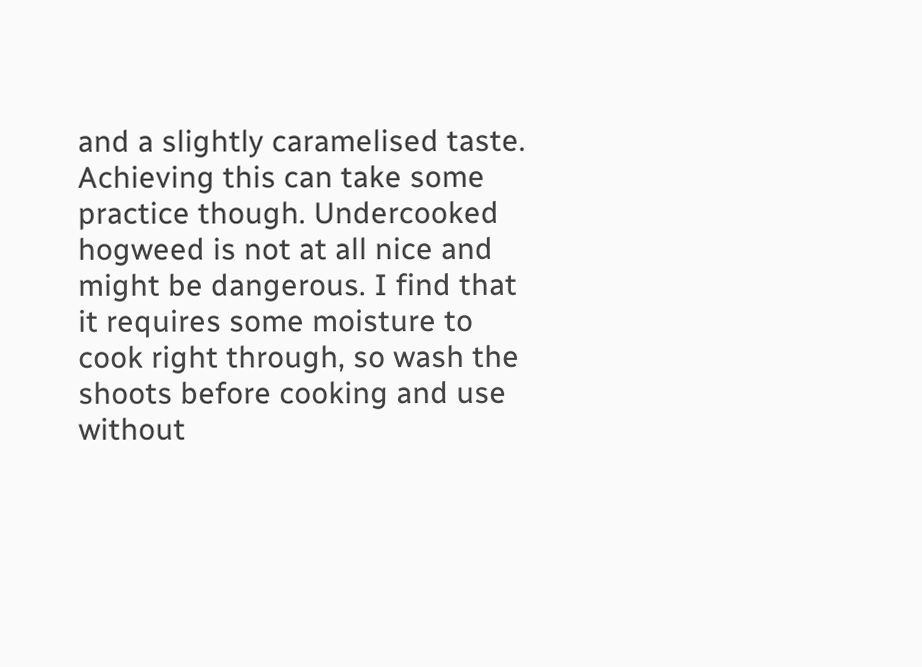and a slightly caramelised taste. Achieving this can take some practice though. Undercooked hogweed is not at all nice and might be dangerous. I find that it requires some moisture to cook right through, so wash the shoots before cooking and use without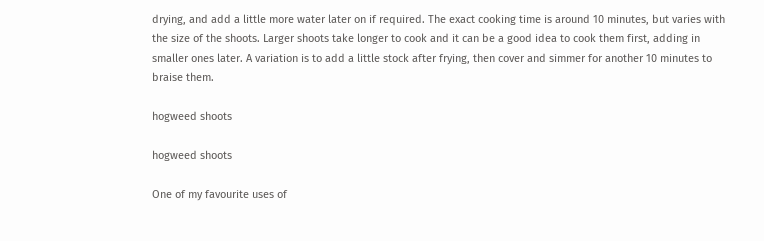drying, and add a little more water later on if required. The exact cooking time is around 10 minutes, but varies with the size of the shoots. Larger shoots take longer to cook and it can be a good idea to cook them first, adding in smaller ones later. A variation is to add a little stock after frying, then cover and simmer for another 10 minutes to braise them.

hogweed shoots

hogweed shoots

One of my favourite uses of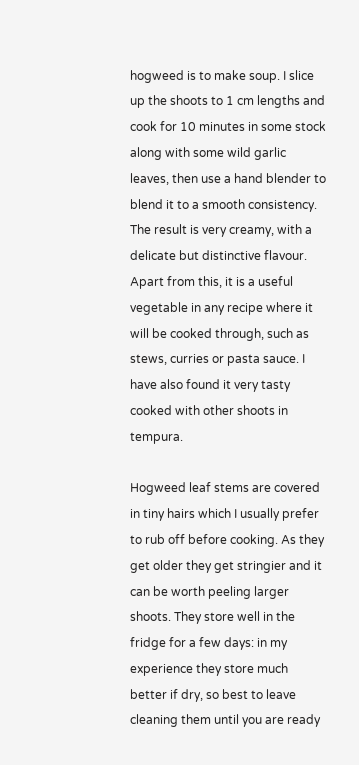hogweed is to make soup. I slice up the shoots to 1 cm lengths and cook for 10 minutes in some stock along with some wild garlic leaves, then use a hand blender to blend it to a smooth consistency. The result is very creamy, with a delicate but distinctive flavour. Apart from this, it is a useful vegetable in any recipe where it will be cooked through, such as stews, curries or pasta sauce. I have also found it very tasty cooked with other shoots in tempura.

Hogweed leaf stems are covered in tiny hairs which I usually prefer to rub off before cooking. As they get older they get stringier and it can be worth peeling larger shoots. They store well in the fridge for a few days: in my experience they store much better if dry, so best to leave cleaning them until you are ready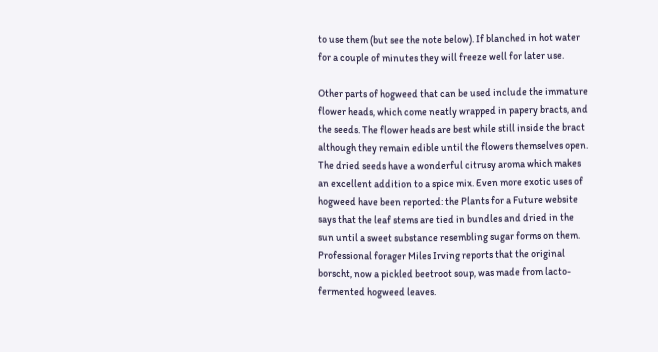to use them (but see the note below). If blanched in hot water for a couple of minutes they will freeze well for later use.

Other parts of hogweed that can be used include the immature flower heads, which come neatly wrapped in papery bracts, and the seeds. The flower heads are best while still inside the bract although they remain edible until the flowers themselves open. The dried seeds have a wonderful citrusy aroma which makes an excellent addition to a spice mix. Even more exotic uses of hogweed have been reported: the Plants for a Future website says that the leaf stems are tied in bundles and dried in the sun until a sweet substance resembling sugar forms on them. Professional forager Miles Irving reports that the original borscht, now a pickled beetroot soup, was made from lacto-fermented hogweed leaves.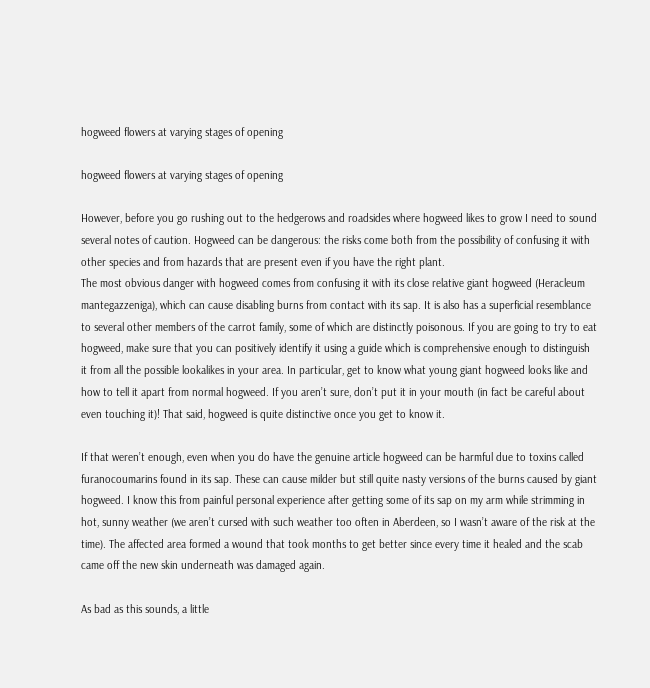hogweed flowers at varying stages of opening

hogweed flowers at varying stages of opening

However, before you go rushing out to the hedgerows and roadsides where hogweed likes to grow I need to sound several notes of caution. Hogweed can be dangerous: the risks come both from the possibility of confusing it with other species and from hazards that are present even if you have the right plant.
The most obvious danger with hogweed comes from confusing it with its close relative giant hogweed (Heracleum mantegazzeniga), which can cause disabling burns from contact with its sap. It is also has a superficial resemblance to several other members of the carrot family, some of which are distinctly poisonous. If you are going to try to eat hogweed, make sure that you can positively identify it using a guide which is comprehensive enough to distinguish it from all the possible lookalikes in your area. In particular, get to know what young giant hogweed looks like and how to tell it apart from normal hogweed. If you aren’t sure, don’t put it in your mouth (in fact be careful about even touching it)! That said, hogweed is quite distinctive once you get to know it.

If that weren’t enough, even when you do have the genuine article hogweed can be harmful due to toxins called furanocoumarins found in its sap. These can cause milder but still quite nasty versions of the burns caused by giant hogweed. I know this from painful personal experience after getting some of its sap on my arm while strimming in hot, sunny weather (we aren’t cursed with such weather too often in Aberdeen, so I wasn’t aware of the risk at the time). The affected area formed a wound that took months to get better since every time it healed and the scab came off the new skin underneath was damaged again.

As bad as this sounds, a little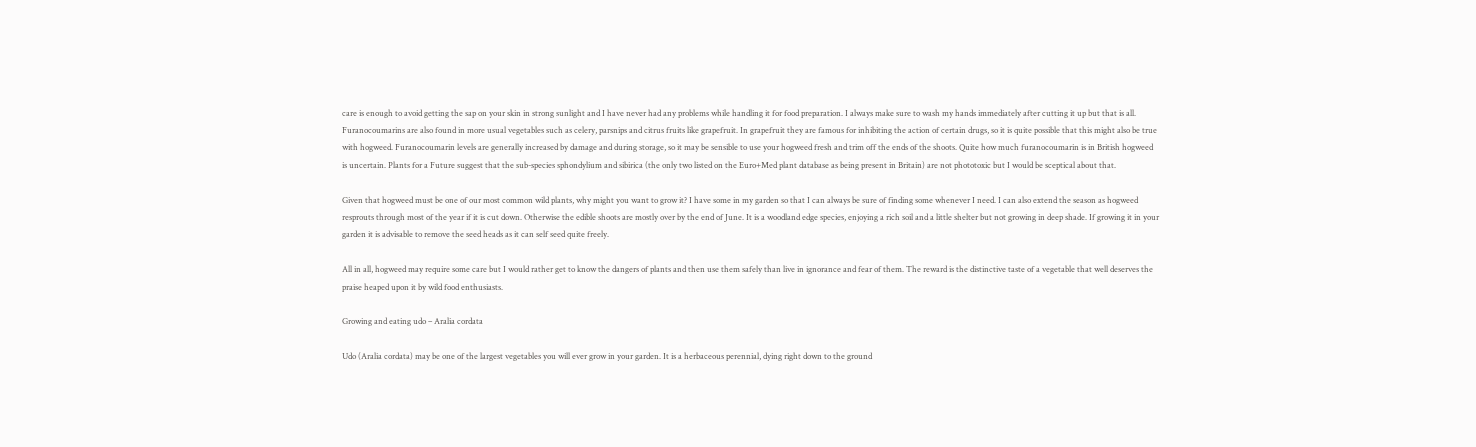care is enough to avoid getting the sap on your skin in strong sunlight and I have never had any problems while handling it for food preparation. I always make sure to wash my hands immediately after cutting it up but that is all. Furanocoumarins are also found in more usual vegetables such as celery, parsnips and citrus fruits like grapefruit. In grapefruit they are famous for inhibiting the action of certain drugs, so it is quite possible that this might also be true with hogweed. Furanocoumarin levels are generally increased by damage and during storage, so it may be sensible to use your hogweed fresh and trim off the ends of the shoots. Quite how much furanocoumarin is in British hogweed is uncertain. Plants for a Future suggest that the sub-species sphondylium and sibirica (the only two listed on the Euro+Med plant database as being present in Britain) are not phototoxic but I would be sceptical about that.

Given that hogweed must be one of our most common wild plants, why might you want to grow it? I have some in my garden so that I can always be sure of finding some whenever I need. I can also extend the season as hogweed resprouts through most of the year if it is cut down. Otherwise the edible shoots are mostly over by the end of June. It is a woodland edge species, enjoying a rich soil and a little shelter but not growing in deep shade. If growing it in your garden it is advisable to remove the seed heads as it can self seed quite freely.

All in all, hogweed may require some care but I would rather get to know the dangers of plants and then use them safely than live in ignorance and fear of them. The reward is the distinctive taste of a vegetable that well deserves the praise heaped upon it by wild food enthusiasts.

Growing and eating udo – Aralia cordata

Udo (Aralia cordata) may be one of the largest vegetables you will ever grow in your garden. It is a herbaceous perennial, dying right down to the ground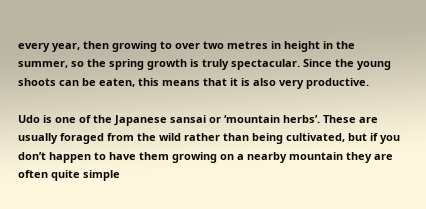every year, then growing to over two metres in height in the summer, so the spring growth is truly spectacular. Since the young shoots can be eaten, this means that it is also very productive.

Udo is one of the Japanese sansai or ‘mountain herbs’. These are usually foraged from the wild rather than being cultivated, but if you don’t happen to have them growing on a nearby mountain they are often quite simple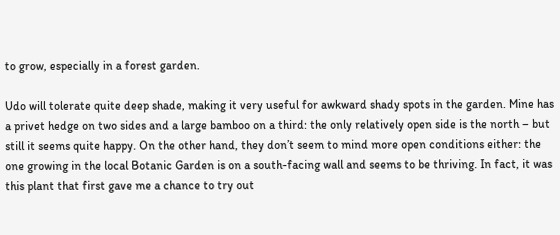to grow, especially in a forest garden.

Udo will tolerate quite deep shade, making it very useful for awkward shady spots in the garden. Mine has a privet hedge on two sides and a large bamboo on a third: the only relatively open side is the north – but still it seems quite happy. On the other hand, they don’t seem to mind more open conditions either: the one growing in the local Botanic Garden is on a south-facing wall and seems to be thriving. In fact, it was this plant that first gave me a chance to try out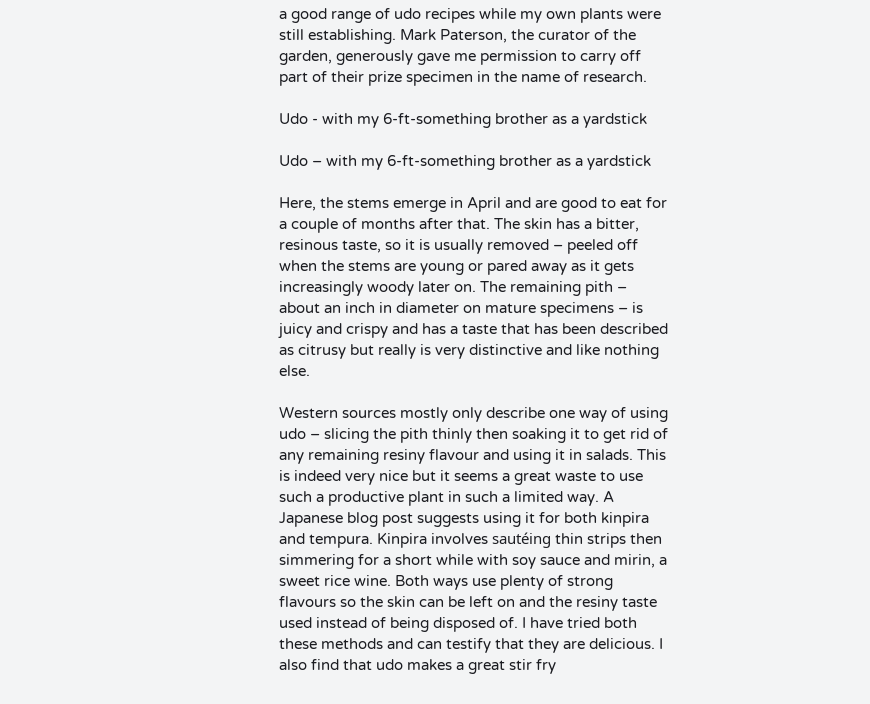a good range of udo recipes while my own plants were still establishing. Mark Paterson, the curator of the garden, generously gave me permission to carry off part of their prize specimen in the name of research.

Udo - with my 6-ft-something brother as a yardstick

Udo – with my 6-ft-something brother as a yardstick

Here, the stems emerge in April and are good to eat for a couple of months after that. The skin has a bitter, resinous taste, so it is usually removed – peeled off when the stems are young or pared away as it gets increasingly woody later on. The remaining pith – about an inch in diameter on mature specimens – is juicy and crispy and has a taste that has been described as citrusy but really is very distinctive and like nothing else.

Western sources mostly only describe one way of using udo – slicing the pith thinly then soaking it to get rid of any remaining resiny flavour and using it in salads. This is indeed very nice but it seems a great waste to use such a productive plant in such a limited way. A Japanese blog post suggests using it for both kinpira and tempura. Kinpira involves sautéing thin strips then simmering for a short while with soy sauce and mirin, a sweet rice wine. Both ways use plenty of strong flavours so the skin can be left on and the resiny taste used instead of being disposed of. I have tried both these methods and can testify that they are delicious. I also find that udo makes a great stir fry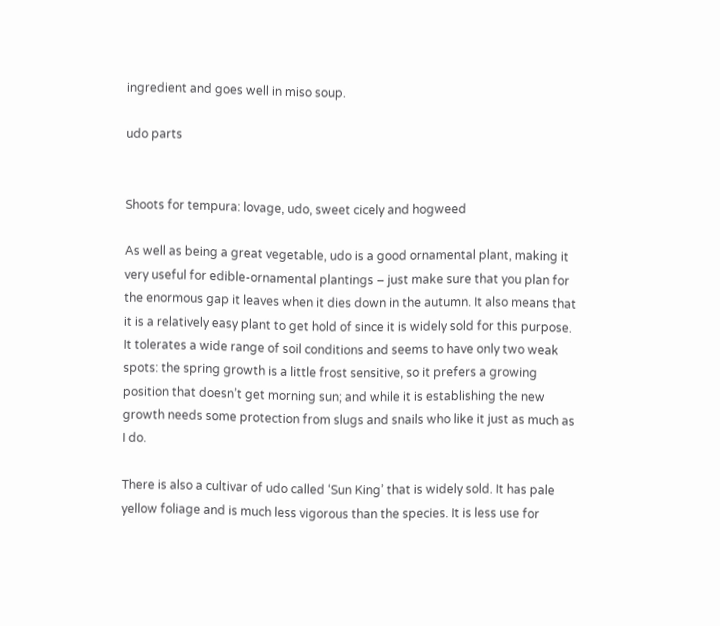ingredient and goes well in miso soup.

udo parts


Shoots for tempura: lovage, udo, sweet cicely and hogweed

As well as being a great vegetable, udo is a good ornamental plant, making it very useful for edible-ornamental plantings – just make sure that you plan for the enormous gap it leaves when it dies down in the autumn. It also means that it is a relatively easy plant to get hold of since it is widely sold for this purpose. It tolerates a wide range of soil conditions and seems to have only two weak spots: the spring growth is a little frost sensitive, so it prefers a growing position that doesn’t get morning sun; and while it is establishing the new growth needs some protection from slugs and snails who like it just as much as I do.

There is also a cultivar of udo called ‘Sun King’ that is widely sold. It has pale yellow foliage and is much less vigorous than the species. It is less use for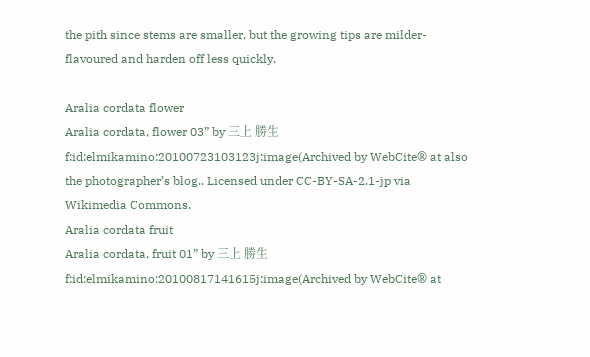the pith since stems are smaller, but the growing tips are milder-flavoured and harden off less quickly.

Aralia cordata flower
Aralia cordata, flower 03” by 三上 勝生f:id:elmikamino:20100723103123j:image(Archived by WebCite® at also the photographer’s blog.. Licensed under CC-BY-SA-2.1-jp via Wikimedia Commons.
Aralia cordata fruit
Aralia cordata, fruit 01” by 三上 勝生f:id:elmikamino:20100817141615j:image(Archived by WebCite® at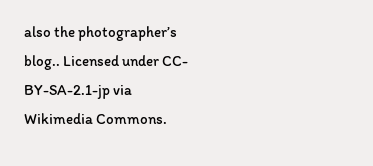also the photographer’s blog.. Licensed under CC-BY-SA-2.1-jp via Wikimedia Commons.